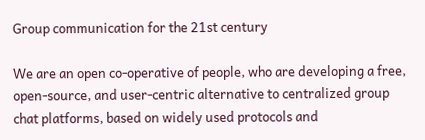Group communication for the 21st century

We are an open co-operative of people, who are developing a free, open-source, and user-centric alternative to centralized group chat platforms, based on widely used protocols and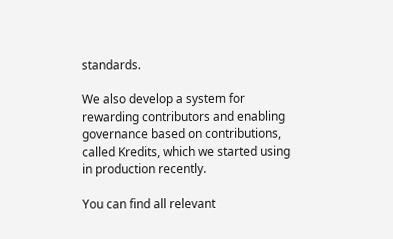standards.

We also develop a system for rewarding contributors and enabling governance based on contributions, called Kredits, which we started using in production recently.

You can find all relevant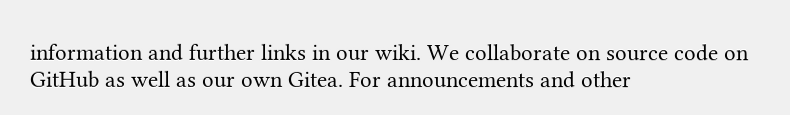information and further links in our wiki. We collaborate on source code on GitHub as well as our own Gitea. For announcements and other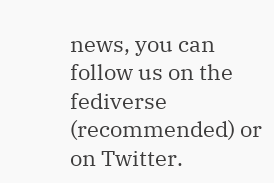news, you can follow us on the fediverse (recommended) or on Twitter.